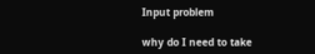Input problem

why do I need to take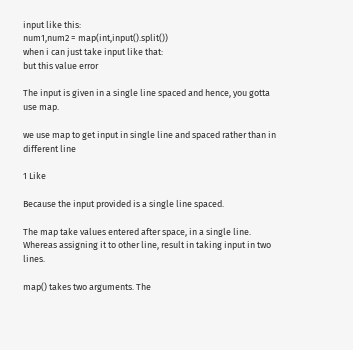input like this:
num1,num2 = map(int,input().split())
when i can just take input like that:
but this value error

The input is given in a single line spaced and hence, you gotta use map.

we use map to get input in single line and spaced rather than in different line

1 Like

Because the input provided is a single line spaced.

The map take values entered after space, in a single line. Whereas assigning it to other line, result in taking input in two lines.

map() takes two arguments. The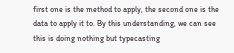first one is the method to apply, the second one is the data to apply it to. By this understanding, we can see this is doing nothing but typecasting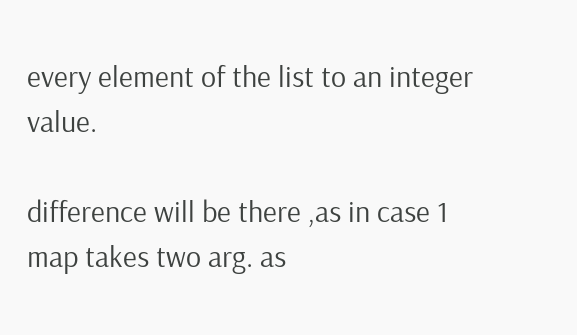every element of the list to an integer value.

difference will be there ,as in case 1 map takes two arg. as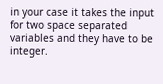in your case it takes the input for two space separated variables and they have to be integer.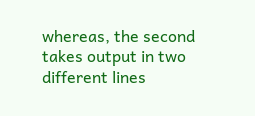whereas, the second takes output in two different lines